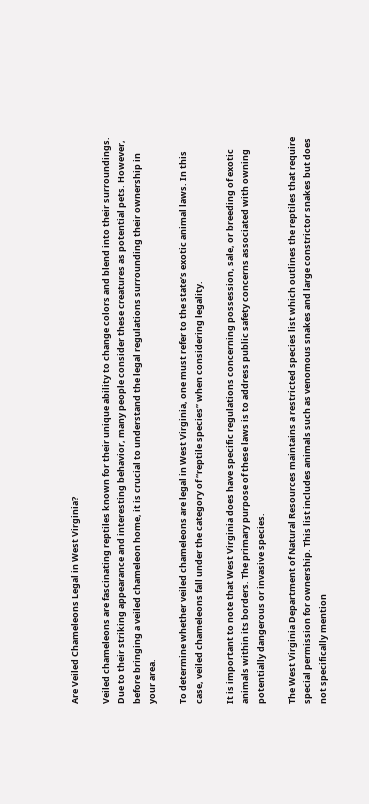Are Veiled Chameleons Legal in West Virginia?

Veiled chameleons are fascinating reptiles known for their unique ability to change colors and blend into their surroundings. Due to their striking appearance and interesting behavior, many people consider these creatures as potential pets. However, before bringing a veiled chameleon home, it is crucial to understand the legal regulations surrounding their ownership in your area.

To determine whether veiled chameleons are legal in West Virginia, one must refer to the state’s exotic animal laws. In this case, veiled chameleons fall under the category of “reptile species” when considering legality.

It is important to note that West Virginia does have specific regulations concerning possession, sale, or breeding of exotic animals within its borders. The primary purpose of these laws is to address public safety concerns associated with owning potentially dangerous or invasive species.

The West Virginia Department of Natural Resources maintains a restricted species list which outlines the reptiles that require special permission for ownership. This list includes animals such as venomous snakes and large constrictor snakes but does not specifically mention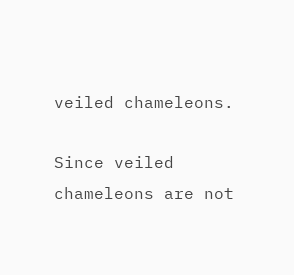veiled chameleons.

Since veiled chameleons are not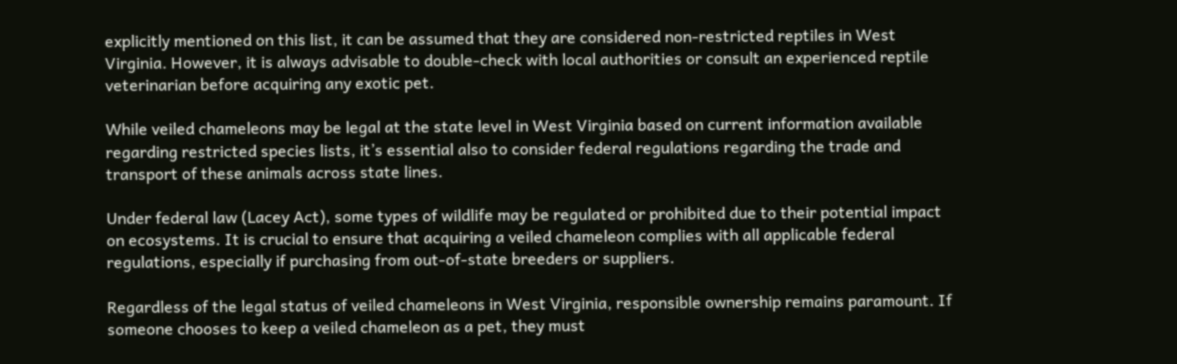explicitly mentioned on this list, it can be assumed that they are considered non-restricted reptiles in West Virginia. However, it is always advisable to double-check with local authorities or consult an experienced reptile veterinarian before acquiring any exotic pet.

While veiled chameleons may be legal at the state level in West Virginia based on current information available regarding restricted species lists, it’s essential also to consider federal regulations regarding the trade and transport of these animals across state lines.

Under federal law (Lacey Act), some types of wildlife may be regulated or prohibited due to their potential impact on ecosystems. It is crucial to ensure that acquiring a veiled chameleon complies with all applicable federal regulations, especially if purchasing from out-of-state breeders or suppliers.

Regardless of the legal status of veiled chameleons in West Virginia, responsible ownership remains paramount. If someone chooses to keep a veiled chameleon as a pet, they must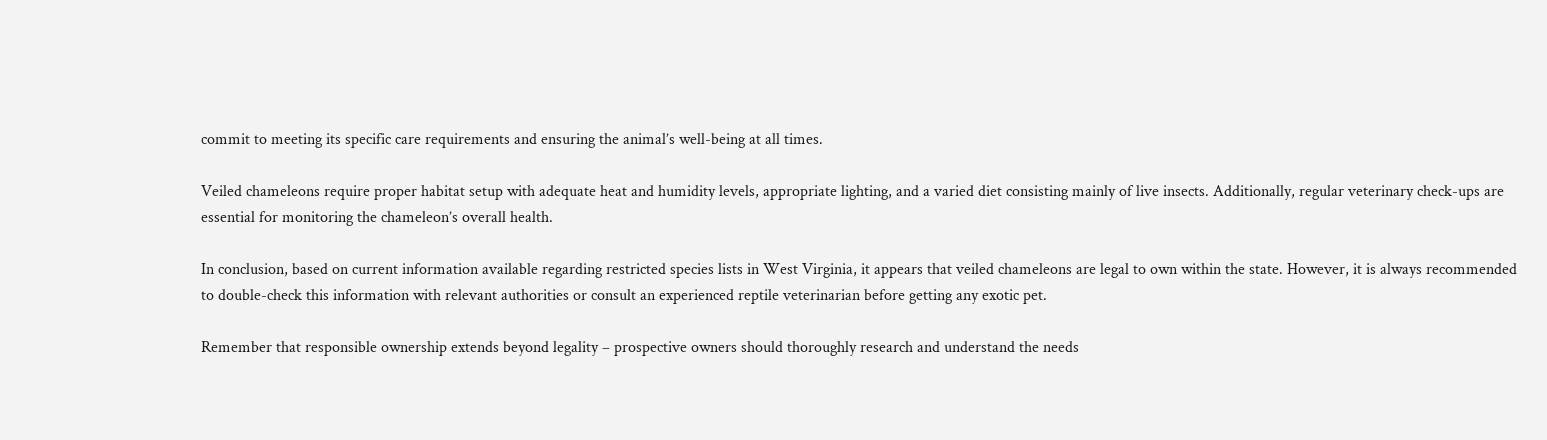commit to meeting its specific care requirements and ensuring the animal’s well-being at all times.

Veiled chameleons require proper habitat setup with adequate heat and humidity levels, appropriate lighting, and a varied diet consisting mainly of live insects. Additionally, regular veterinary check-ups are essential for monitoring the chameleon’s overall health.

In conclusion, based on current information available regarding restricted species lists in West Virginia, it appears that veiled chameleons are legal to own within the state. However, it is always recommended to double-check this information with relevant authorities or consult an experienced reptile veterinarian before getting any exotic pet.

Remember that responsible ownership extends beyond legality – prospective owners should thoroughly research and understand the needs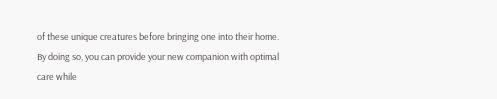of these unique creatures before bringing one into their home. By doing so, you can provide your new companion with optimal care while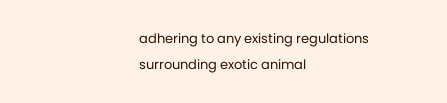adhering to any existing regulations surrounding exotic animal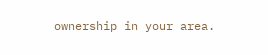ownership in your area.